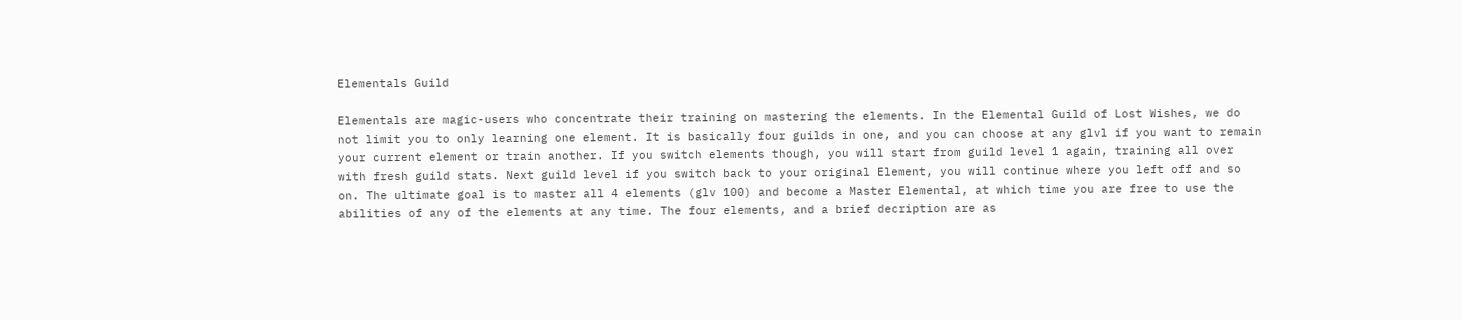Elementals Guild

Elementals are magic-users who concentrate their training on mastering the elements. In the Elemental Guild of Lost Wishes, we do not limit you to only learning one element. It is basically four guilds in one, and you can choose at any glvl if you want to remain your current element or train another. If you switch elements though, you will start from guild level 1 again, training all over with fresh guild stats. Next guild level if you switch back to your original Element, you will continue where you left off and so on. The ultimate goal is to master all 4 elements (glv 100) and become a Master Elemental, at which time you are free to use the abilities of any of the elements at any time. The four elements, and a brief decription are as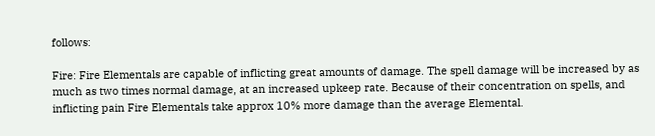follows:

Fire: Fire Elementals are capable of inflicting great amounts of damage. The spell damage will be increased by as much as two times normal damage, at an increased upkeep rate. Because of their concentration on spells, and inflicting pain Fire Elementals take approx 10% more damage than the average Elemental.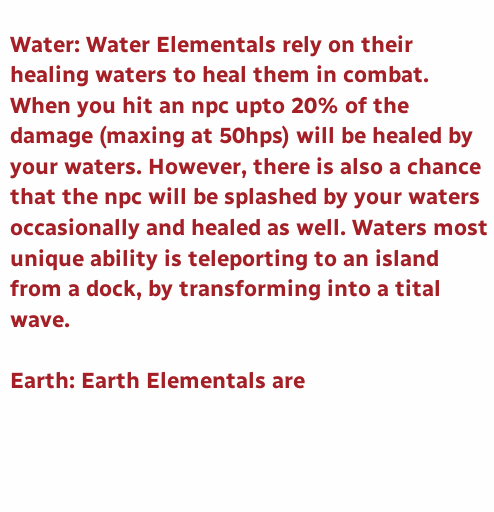Water: Water Elementals rely on their healing waters to heal them in combat. When you hit an npc upto 20% of the damage (maxing at 50hps) will be healed by your waters. However, there is also a chance that the npc will be splashed by your waters occasionally and healed as well. Waters most unique ability is teleporting to an island from a dock, by transforming into a tital wave.

Earth: Earth Elementals are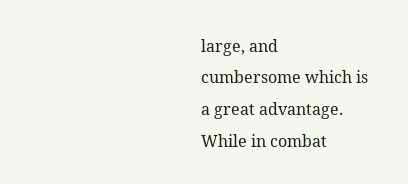large, and cumbersome which is a great advantage. While in combat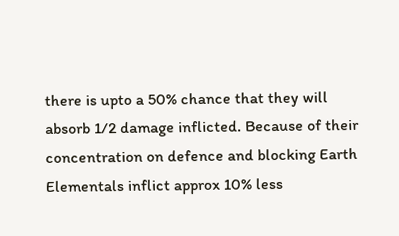there is upto a 50% chance that they will absorb 1/2 damage inflicted. Because of their concentration on defence and blocking Earth Elementals inflict approx 10% less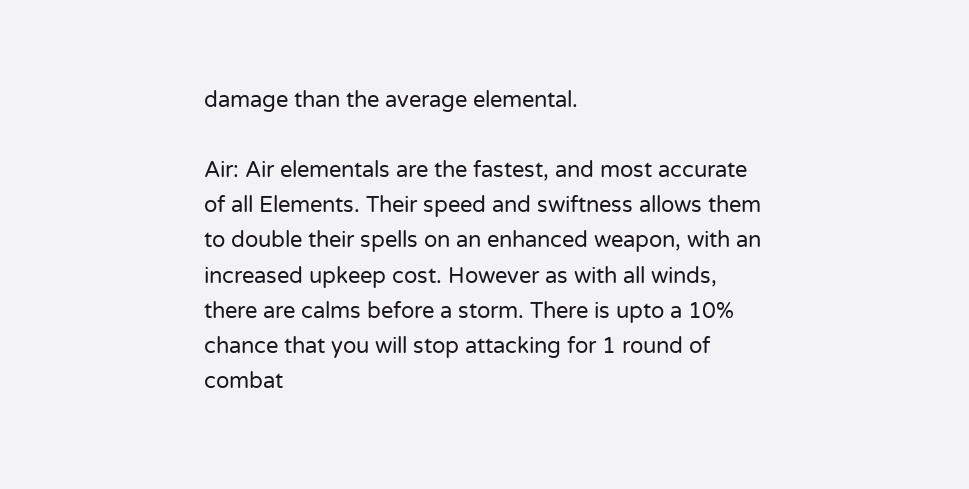damage than the average elemental.

Air: Air elementals are the fastest, and most accurate of all Elements. Their speed and swiftness allows them to double their spells on an enhanced weapon, with an increased upkeep cost. However as with all winds, there are calms before a storm. There is upto a 10% chance that you will stop attacking for 1 round of combat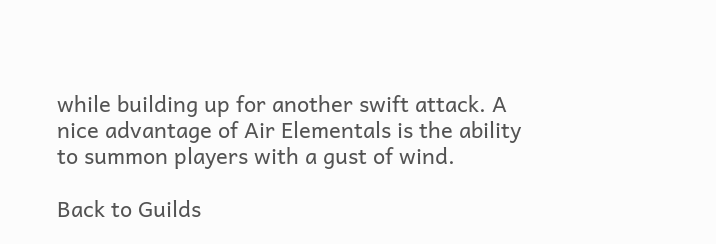while building up for another swift attack. A nice advantage of Air Elementals is the ability to summon players with a gust of wind.

Back to Guilds